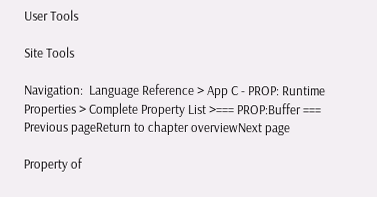User Tools

Site Tools

Navigation:  Language Reference > App C - PROP: Runtime Properties > Complete Property List >=== PROP:Buffer === Previous pageReturn to chapter overviewNext page

Property of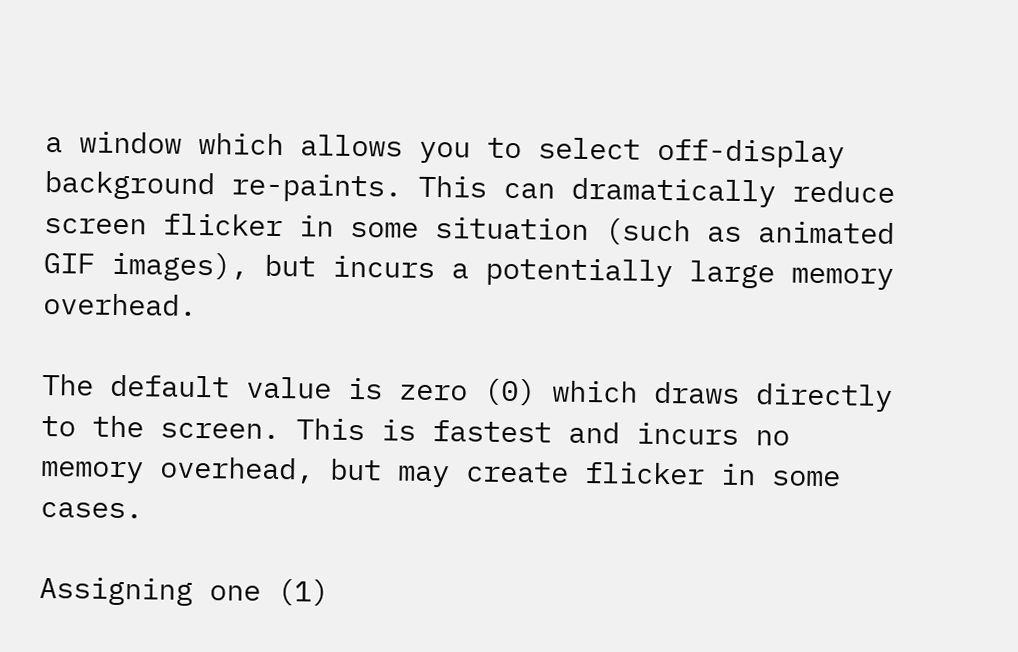a window which allows you to select off-display background re-paints. This can dramatically reduce screen flicker in some situation (such as animated GIF images), but incurs a potentially large memory overhead.

The default value is zero (0) which draws directly to the screen. This is fastest and incurs no memory overhead, but may create flicker in some cases.

Assigning one (1)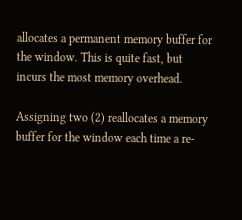allocates a permanent memory buffer for the window. This is quite fast, but incurs the most memory overhead.

Assigning two (2) reallocates a memory buffer for the window each time a re-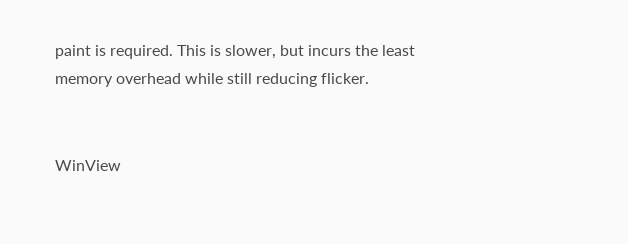paint is required. This is slower, but incurs the least memory overhead while still reducing flicker.


WinView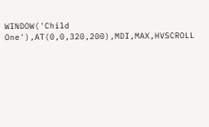WINDOW('Child One'),AT(0,0,320,200),MDI,MAX,HVSCROLL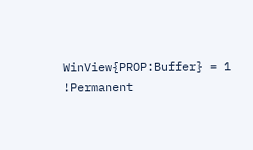WinView{PROP:Buffer} = 1    !Permanent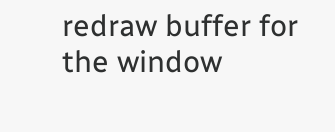redraw buffer for the window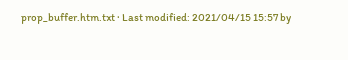prop_buffer.htm.txt · Last modified: 2021/04/15 15:57 by